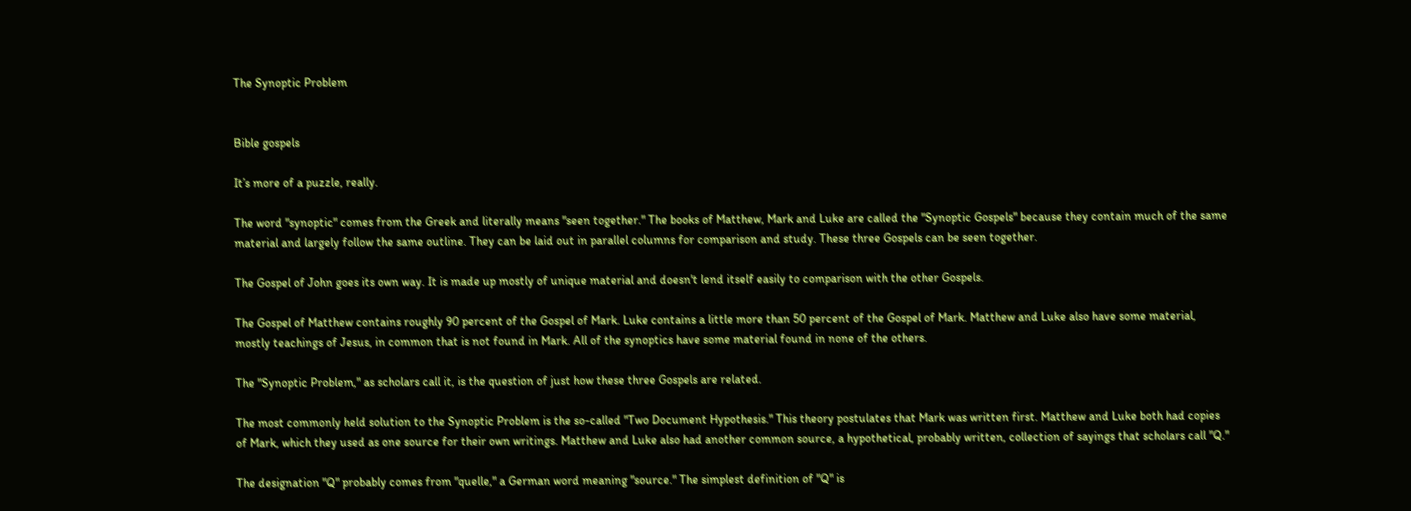The Synoptic Problem


Bible gospels

It’s more of a puzzle, really.

The word "synoptic" comes from the Greek and literally means "seen together." The books of Matthew, Mark and Luke are called the "Synoptic Gospels" because they contain much of the same material and largely follow the same outline. They can be laid out in parallel columns for comparison and study. These three Gospels can be seen together.

The Gospel of John goes its own way. It is made up mostly of unique material and doesn't lend itself easily to comparison with the other Gospels.

The Gospel of Matthew contains roughly 90 percent of the Gospel of Mark. Luke contains a little more than 50 percent of the Gospel of Mark. Matthew and Luke also have some material, mostly teachings of Jesus, in common that is not found in Mark. All of the synoptics have some material found in none of the others.

The "Synoptic Problem," as scholars call it, is the question of just how these three Gospels are related.

The most commonly held solution to the Synoptic Problem is the so-called "Two Document Hypothesis." This theory postulates that Mark was written first. Matthew and Luke both had copies of Mark, which they used as one source for their own writings. Matthew and Luke also had another common source, a hypothetical, probably written, collection of sayings that scholars call "Q."

The designation "Q" probably comes from "quelle," a German word meaning "source." The simplest definition of "Q" is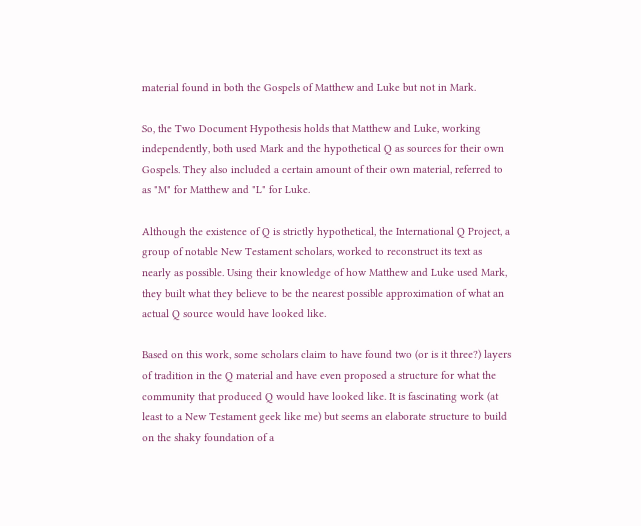material found in both the Gospels of Matthew and Luke but not in Mark.

So, the Two Document Hypothesis holds that Matthew and Luke, working independently, both used Mark and the hypothetical Q as sources for their own Gospels. They also included a certain amount of their own material, referred to as "M" for Matthew and "L" for Luke.

Although the existence of Q is strictly hypothetical, the International Q Project, a group of notable New Testament scholars, worked to reconstruct its text as nearly as possible. Using their knowledge of how Matthew and Luke used Mark, they built what they believe to be the nearest possible approximation of what an actual Q source would have looked like.

Based on this work, some scholars claim to have found two (or is it three?) layers of tradition in the Q material and have even proposed a structure for what the community that produced Q would have looked like. It is fascinating work (at least to a New Testament geek like me) but seems an elaborate structure to build on the shaky foundation of a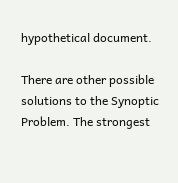hypothetical document.

There are other possible solutions to the Synoptic Problem. The strongest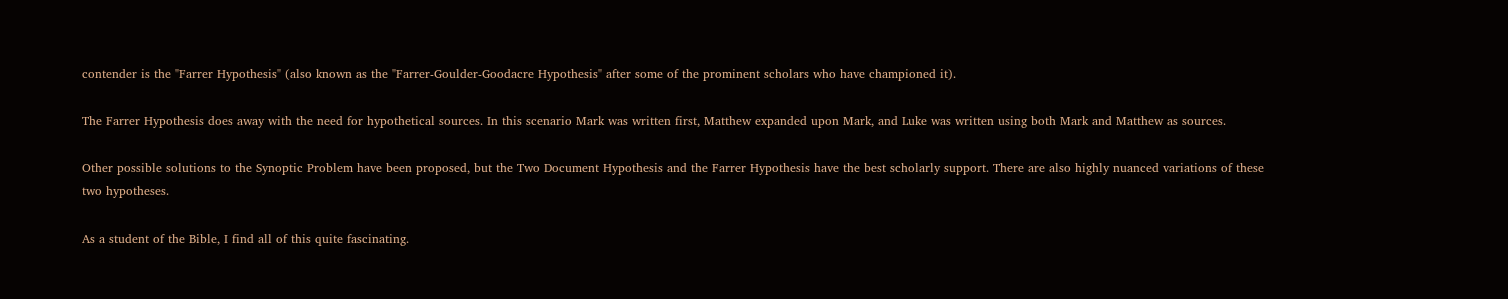contender is the "Farrer Hypothesis" (also known as the "Farrer-Goulder-Goodacre Hypothesis" after some of the prominent scholars who have championed it).

The Farrer Hypothesis does away with the need for hypothetical sources. In this scenario Mark was written first, Matthew expanded upon Mark, and Luke was written using both Mark and Matthew as sources.

Other possible solutions to the Synoptic Problem have been proposed, but the Two Document Hypothesis and the Farrer Hypothesis have the best scholarly support. There are also highly nuanced variations of these two hypotheses.

As a student of the Bible, I find all of this quite fascinating.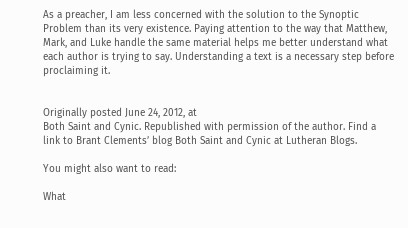As a preacher, I am less concerned with the solution to the Synoptic Problem than its very existence. Paying attention to the way that Matthew, Mark, and Luke handle the same material helps me better understand what each author is trying to say. Understanding a text is a necessary step before proclaiming it.


Originally posted June 24, 2012, at
Both Saint and Cynic. Republished with permission of the author. Find a link to Brant Clements’ blog Both Saint and Cynic at Lutheran Blogs.

You might also want to read:

What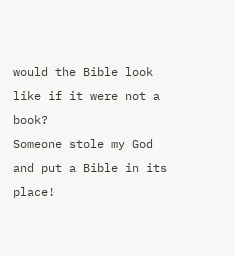would the Bible look like if it were not a book?
Someone stole my God and put a Bible in its place!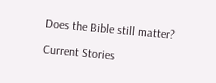Does the Bible still matter?

Current Stories